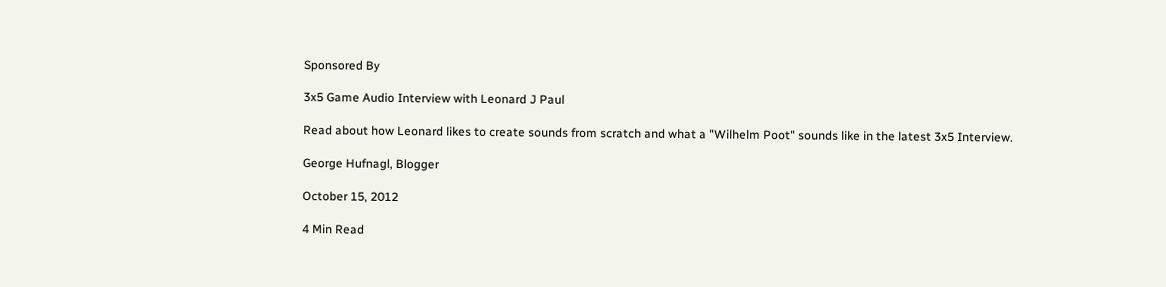Sponsored By

3x5 Game Audio Interview with Leonard J Paul

Read about how Leonard likes to create sounds from scratch and what a "Wilhelm Poot" sounds like in the latest 3x5 Interview.

George Hufnagl, Blogger

October 15, 2012

4 Min Read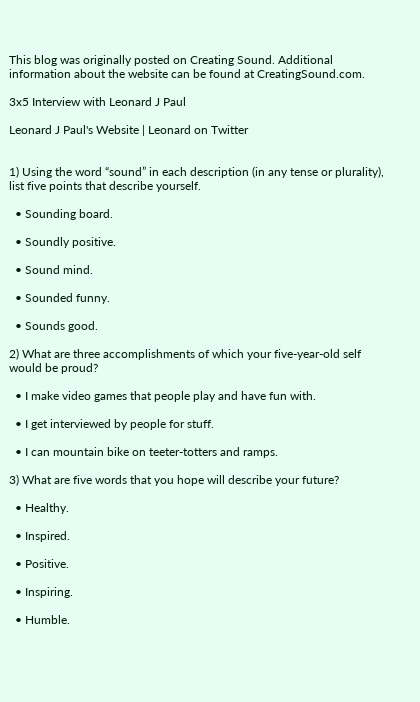This blog was originally posted on Creating Sound. Additional information about the website can be found at CreatingSound.com.

3x5 Interview with Leonard J Paul

Leonard J Paul's Website | Leonard on Twitter


1) Using the word “sound” in each description (in any tense or plurality), list five points that describe yourself.

  • Sounding board.

  • Soundly positive.

  • Sound mind.

  • Sounded funny.

  • Sounds good.

2) What are three accomplishments of which your five-year-old self would be proud?

  • I make video games that people play and have fun with.

  • I get interviewed by people for stuff.

  • I can mountain bike on teeter-totters and ramps.

3) What are five words that you hope will describe your future?

  • Healthy.

  • Inspired.

  • Positive.

  • Inspiring.

  • Humble.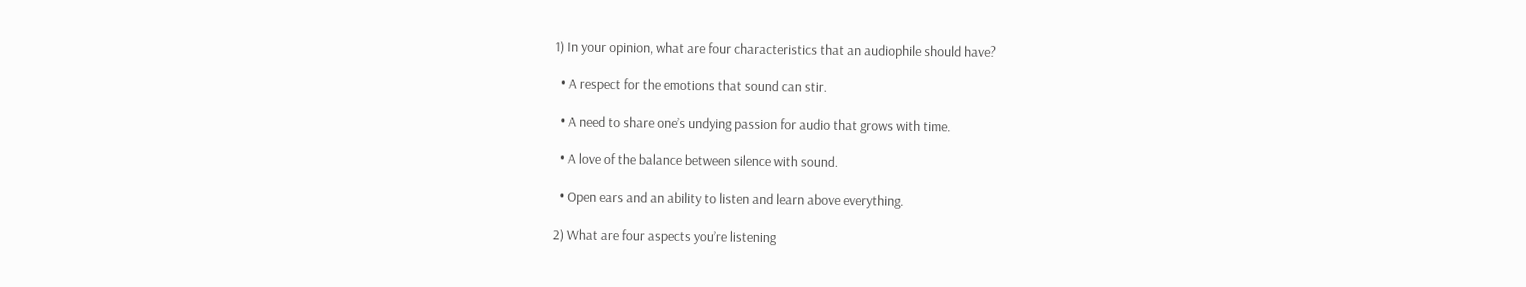1) In your opinion, what are four characteristics that an audiophile should have?

  • A respect for the emotions that sound can stir.

  • A need to share one’s undying passion for audio that grows with time.

  • A love of the balance between silence with sound.

  • Open ears and an ability to listen and learn above everything.

2) What are four aspects you’re listening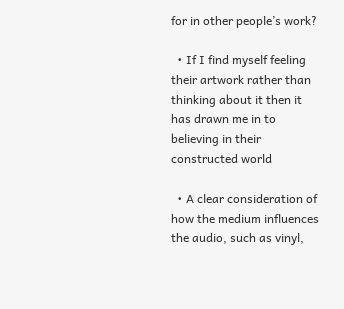for in other people’s work?

  • If I find myself feeling their artwork rather than thinking about it then it has drawn me in to believing in their constructed world

  • A clear consideration of how the medium influences the audio, such as vinyl,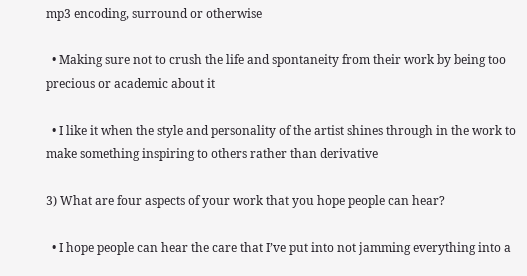mp3 encoding, surround or otherwise

  • Making sure not to crush the life and spontaneity from their work by being too precious or academic about it

  • I like it when the style and personality of the artist shines through in the work to make something inspiring to others rather than derivative

3) What are four aspects of your work that you hope people can hear?

  • I hope people can hear the care that I’ve put into not jamming everything into a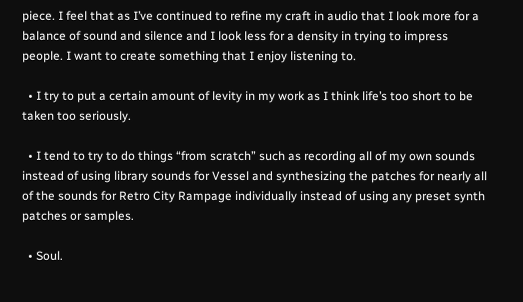piece. I feel that as I’ve continued to refine my craft in audio that I look more for a balance of sound and silence and I look less for a density in trying to impress people. I want to create something that I enjoy listening to.

  • I try to put a certain amount of levity in my work as I think life’s too short to be taken too seriously.

  • I tend to try to do things “from scratch” such as recording all of my own sounds instead of using library sounds for Vessel and synthesizing the patches for nearly all of the sounds for Retro City Rampage individually instead of using any preset synth patches or samples.

  • Soul.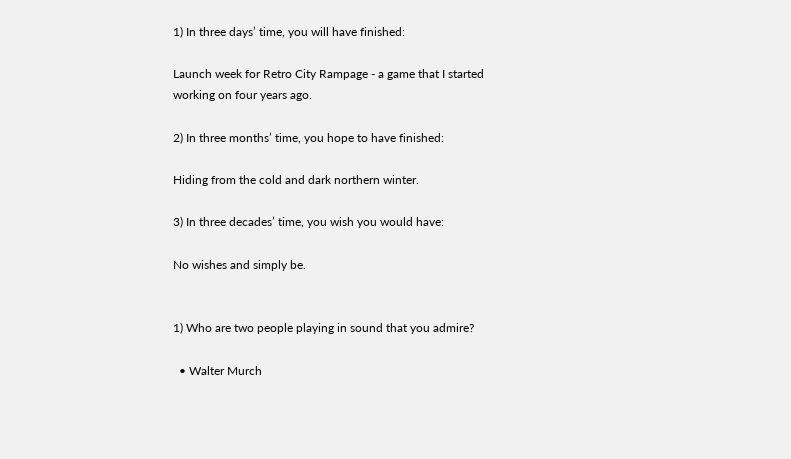1) In three days’ time, you will have finished:

Launch week for Retro City Rampage - a game that I started working on four years ago.

2) In three months’ time, you hope to have finished:

Hiding from the cold and dark northern winter.

3) In three decades’ time, you wish you would have:

No wishes and simply be.


1) Who are two people playing in sound that you admire?

  • Walter Murch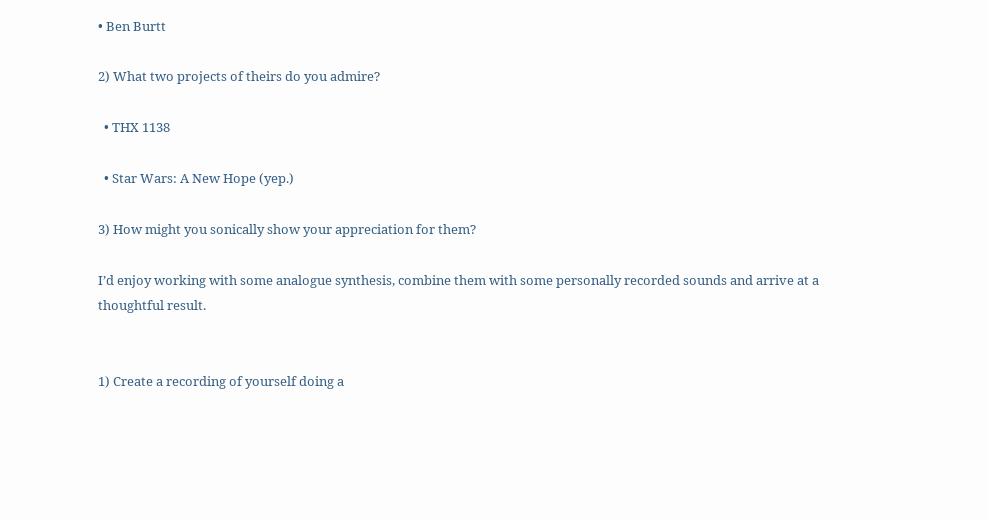• Ben Burtt

2) What two projects of theirs do you admire?

  • THX 1138

  • Star Wars: A New Hope (yep.)

3) How might you sonically show your appreciation for them?

I’d enjoy working with some analogue synthesis, combine them with some personally recorded sounds and arrive at a thoughtful result.


1) Create a recording of yourself doing a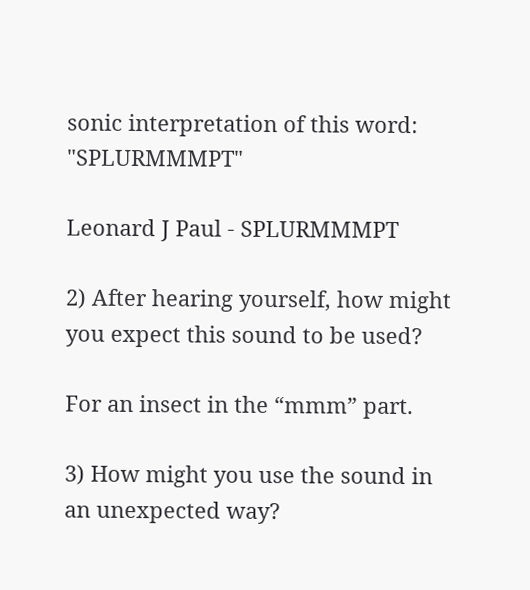sonic interpretation of this word: "SPLURMMMPT"

Leonard J Paul - SPLURMMMPT

2) After hearing yourself, how might you expect this sound to be used?

For an insect in the “mmm” part.

3) How might you use the sound in an unexpected way?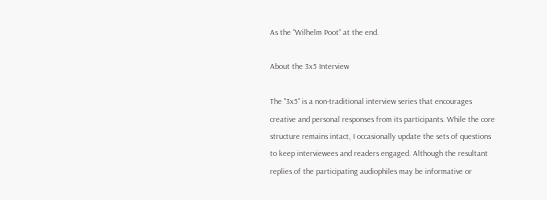As the “Wilhelm Poot” at the end.

About the 3x5 Interview

The "3x5” is a non-traditional interview series that encourages creative and personal responses from its participants. While the core structure remains intact, I occasionally update the sets of questions to keep interviewees and readers engaged. Although the resultant replies of the participating audiophiles may be informative or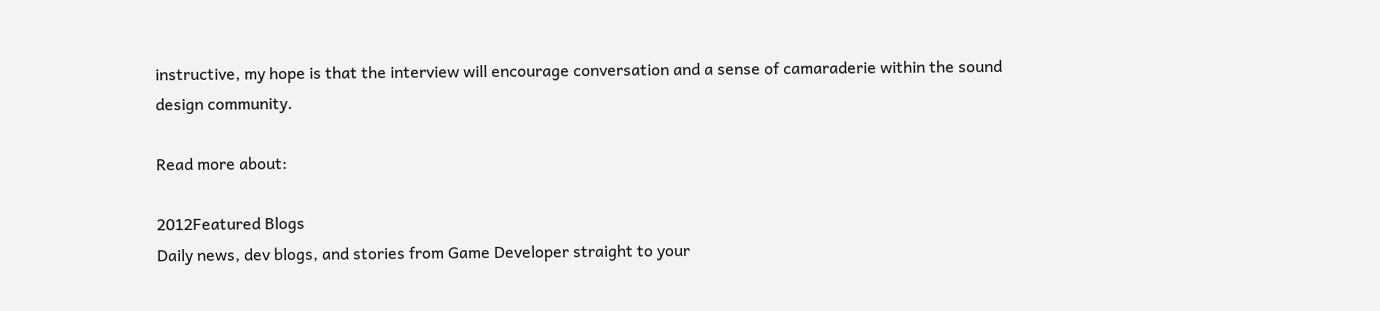instructive, my hope is that the interview will encourage conversation and a sense of camaraderie within the sound design community.

Read more about:

2012Featured Blogs
Daily news, dev blogs, and stories from Game Developer straight to your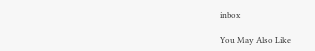inbox

You May Also Like